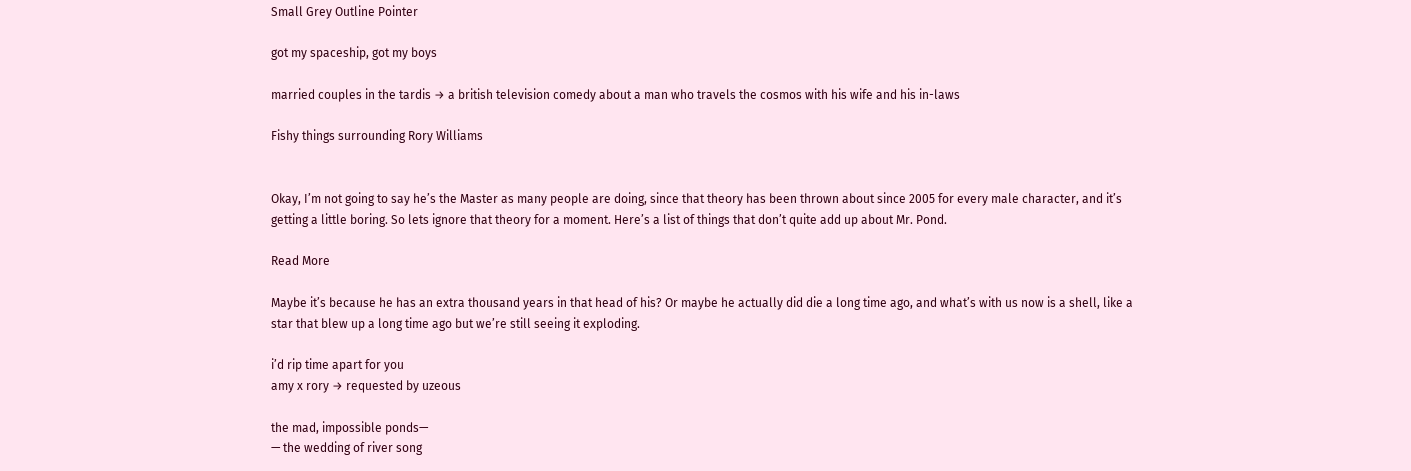Small Grey Outline Pointer

got my spaceship, got my boys

married couples in the tardis → a british television comedy about a man who travels the cosmos with his wife and his in-laws

Fishy things surrounding Rory Williams


Okay, I’m not going to say he’s the Master as many people are doing, since that theory has been thrown about since 2005 for every male character, and it’s getting a little boring. So lets ignore that theory for a moment. Here’s a list of things that don’t quite add up about Mr. Pond.

Read More

Maybe it’s because he has an extra thousand years in that head of his? Or maybe he actually did die a long time ago, and what’s with us now is a shell, like a star that blew up a long time ago but we’re still seeing it exploding.

i’d rip time apart for you
amy x rory → requested by uzeous

the mad, impossible ponds—
— the wedding of river song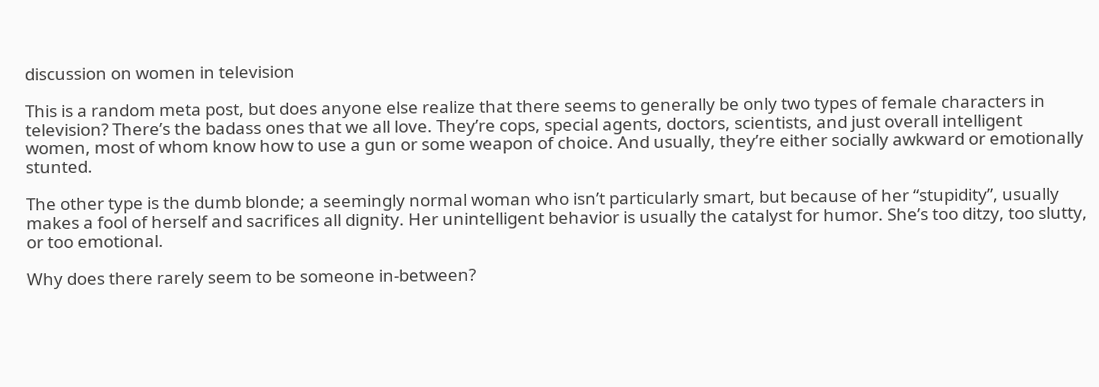discussion on women in television

This is a random meta post, but does anyone else realize that there seems to generally be only two types of female characters in television? There’s the badass ones that we all love. They’re cops, special agents, doctors, scientists, and just overall intelligent women, most of whom know how to use a gun or some weapon of choice. And usually, they’re either socially awkward or emotionally stunted.

The other type is the dumb blonde; a seemingly normal woman who isn’t particularly smart, but because of her “stupidity”, usually makes a fool of herself and sacrifices all dignity. Her unintelligent behavior is usually the catalyst for humor. She’s too ditzy, too slutty, or too emotional.

Why does there rarely seem to be someone in-between?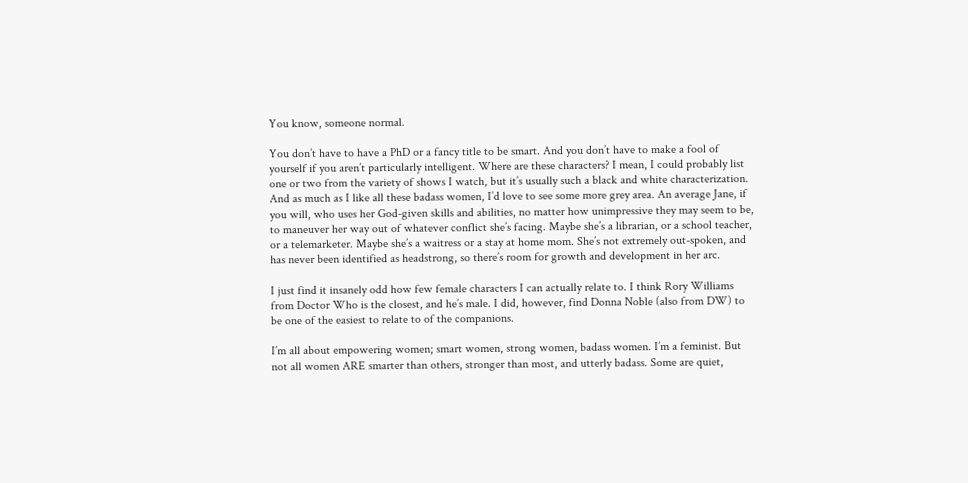You know, someone normal.

You don’t have to have a PhD or a fancy title to be smart. And you don’t have to make a fool of yourself if you aren’t particularly intelligent. Where are these characters? I mean, I could probably list one or two from the variety of shows I watch, but it’s usually such a black and white characterization. And as much as I like all these badass women, I’d love to see some more grey area. An average Jane, if you will, who uses her God-given skills and abilities, no matter how unimpressive they may seem to be, to maneuver her way out of whatever conflict she’s facing. Maybe she’s a librarian, or a school teacher, or a telemarketer. Maybe she’s a waitress or a stay at home mom. She’s not extremely out-spoken, and has never been identified as headstrong, so there’s room for growth and development in her arc.

I just find it insanely odd how few female characters I can actually relate to. I think Rory Williams from Doctor Who is the closest, and he’s male. I did, however, find Donna Noble (also from DW) to be one of the easiest to relate to of the companions.

I’m all about empowering women; smart women, strong women, badass women. I’m a feminist. But not all women ARE smarter than others, stronger than most, and utterly badass. Some are quiet,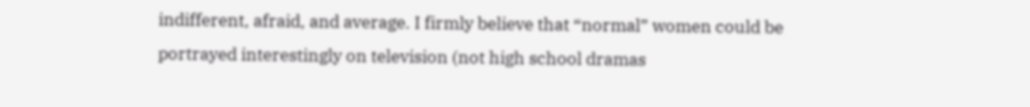indifferent, afraid, and average. I firmly believe that “normal” women could be portrayed interestingly on television (not high school dramas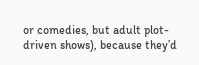or comedies, but adult plot-driven shows), because they’d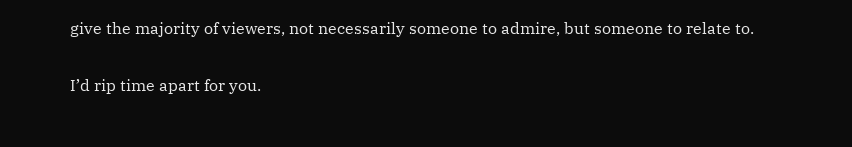give the majority of viewers, not necessarily someone to admire, but someone to relate to.

I’d rip time apart for you.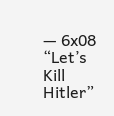— 6x08 “Let’s Kill Hitler”